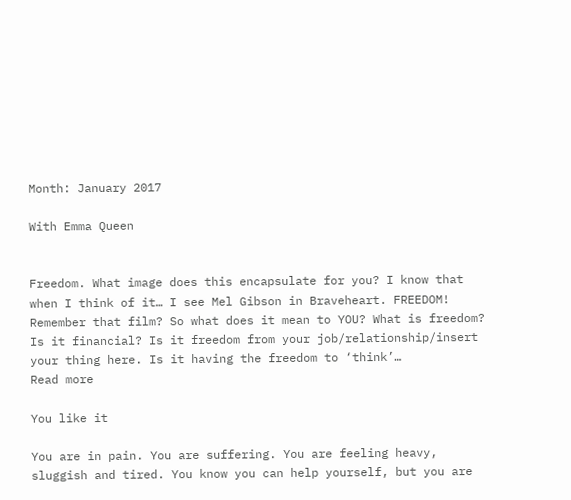Month: January 2017

With Emma Queen


Freedom. What image does this encapsulate for you? I know that when I think of it… I see Mel Gibson in Braveheart. FREEDOM! Remember that film? So what does it mean to YOU? What is freedom? Is it financial? Is it freedom from your job/relationship/insert your thing here. Is it having the freedom to ‘think’…
Read more

You like it

You are in pain. You are suffering. You are feeling heavy, sluggish and tired. You know you can help yourself, but you are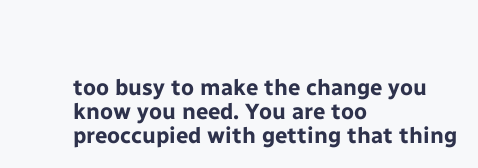too busy to make the change you know you need. You are too preoccupied with getting that thing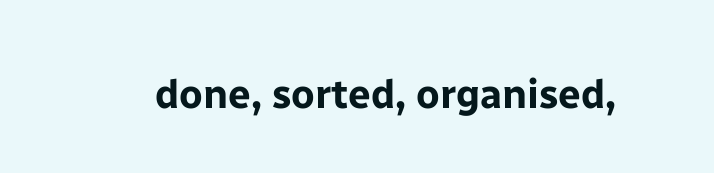done, sorted, organised,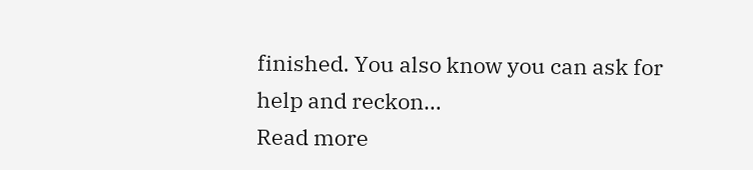finished. You also know you can ask for help and reckon…
Read more